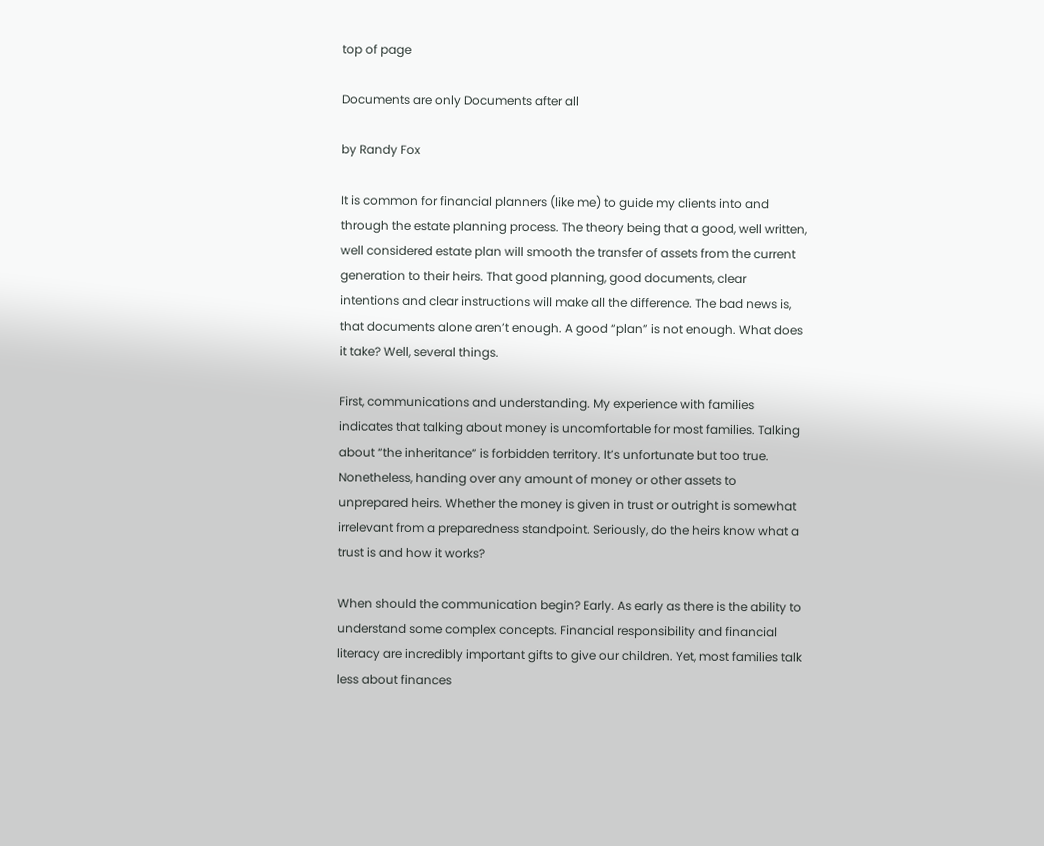top of page

Documents are only Documents after all

by Randy Fox

It is common for financial planners (like me) to guide my clients into and through the estate planning process. The theory being that a good, well written, well considered estate plan will smooth the transfer of assets from the current generation to their heirs. That good planning, good documents, clear intentions and clear instructions will make all the difference. The bad news is, that documents alone aren’t enough. A good “plan” is not enough. What does it take? Well, several things.

First, communications and understanding. My experience with families indicates that talking about money is uncomfortable for most families. Talking about “the inheritance” is forbidden territory. It’s unfortunate but too true. Nonetheless, handing over any amount of money or other assets to unprepared heirs. Whether the money is given in trust or outright is somewhat irrelevant from a preparedness standpoint. Seriously, do the heirs know what a trust is and how it works?

When should the communication begin? Early. As early as there is the ability to understand some complex concepts. Financial responsibility and financial literacy are incredibly important gifts to give our children. Yet, most families talk less about finances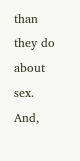than they do about sex. And,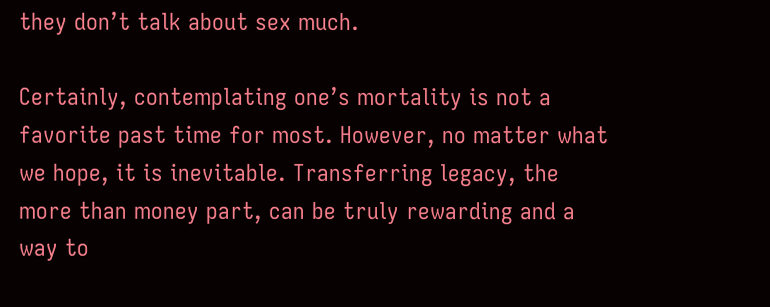they don’t talk about sex much.

Certainly, contemplating one’s mortality is not a favorite past time for most. However, no matter what we hope, it is inevitable. Transferring legacy, the more than money part, can be truly rewarding and a way to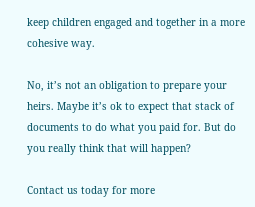keep children engaged and together in a more cohesive way.

No, it’s not an obligation to prepare your heirs. Maybe it’s ok to expect that stack of documents to do what you paid for. But do you really think that will happen?

Contact us today for more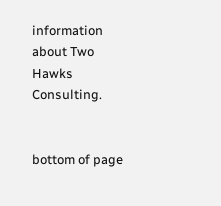information about Two Hawks Consulting.


bottom of page